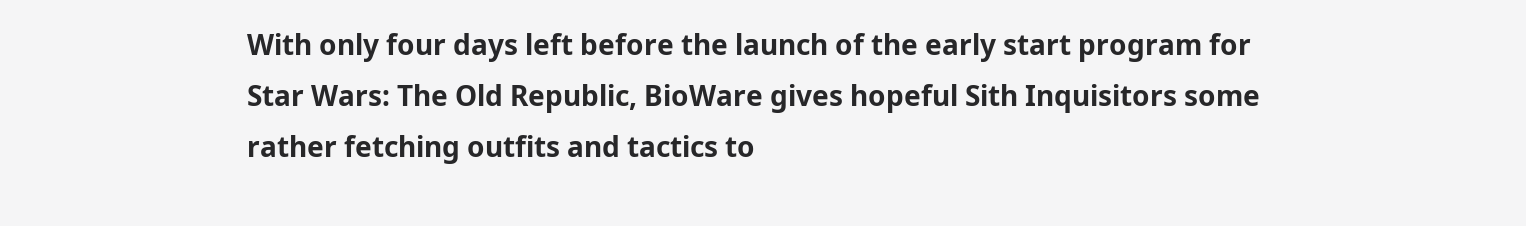With only four days left before the launch of the early start program for Star Wars: The Old Republic, BioWare gives hopeful Sith Inquisitors some rather fetching outfits and tactics to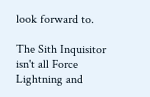look forward to.

The Sith Inquisitor isn't all Force Lightning and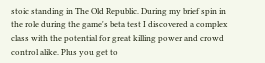stoic standing in The Old Republic. During my brief spin in the role during the game's beta test I discovered a complex class with the potential for great killing power and crowd control alike. Plus you get to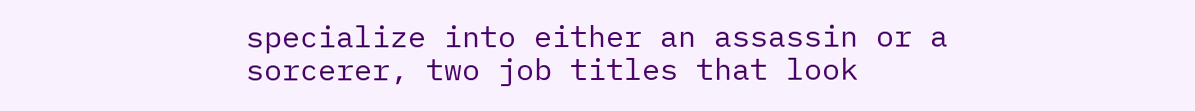specialize into either an assassin or a sorcerer, two job titles that look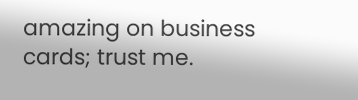amazing on business cards; trust me.